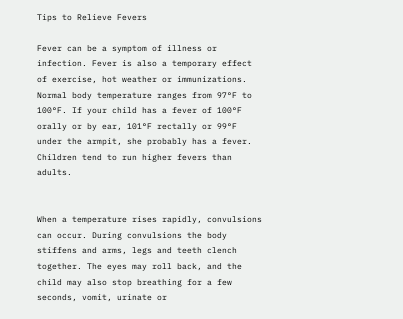Tips to Relieve Fevers

Fever can be a symptom of illness or infection. Fever is also a temporary effect of exercise, hot weather or immunizations. Normal body temperature ranges from 97°F to 100°F. If your child has a fever of 100°F orally or by ear, 101°F rectally or 99°F under the armpit, she probably has a fever. Children tend to run higher fevers than adults.


When a temperature rises rapidly, convulsions can occur. During convulsions the body stiffens and arms, legs and teeth clench together. The eyes may roll back, and the child may also stop breathing for a few seconds, vomit, urinate or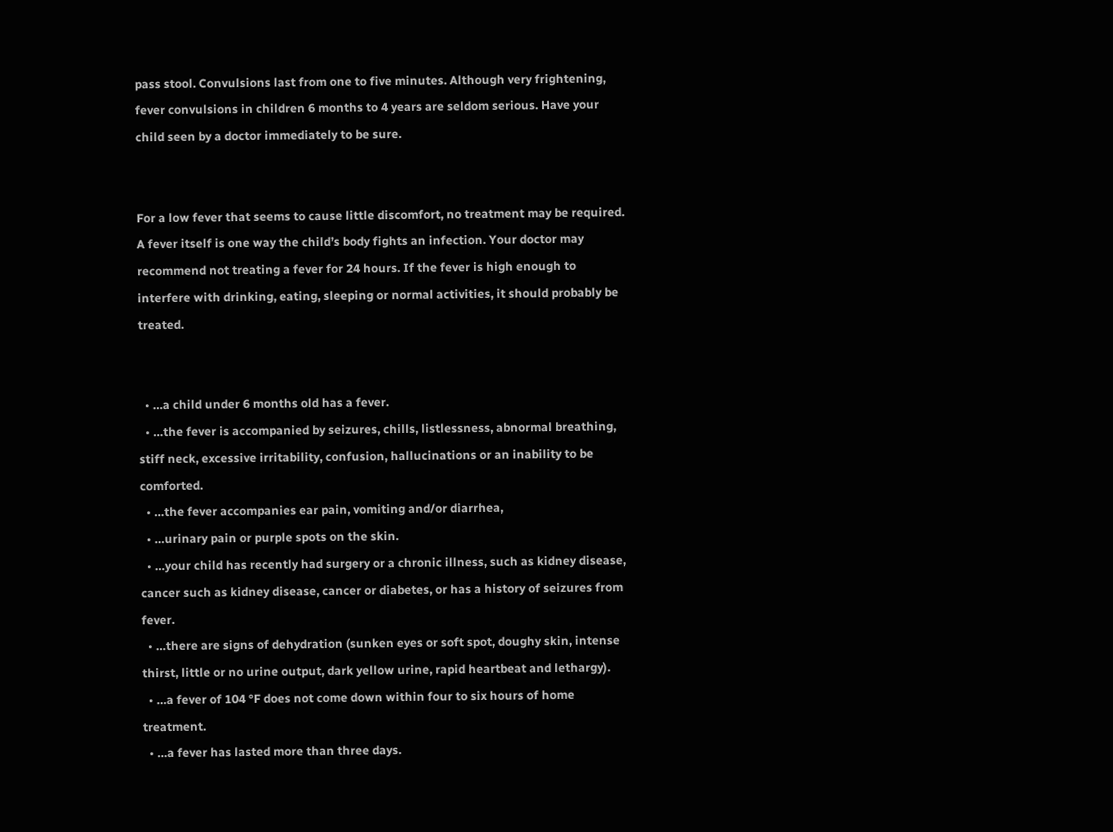pass stool. Convulsions last from one to five minutes. Although very frightening, fever convulsions in children 6 months to 4 years are seldom serious. Have your child seen by a doctor immediately to be sure.


For a low fever that seems to cause little discomfort, no treatment may be required. A fever itself is one way the child’s body fights an infection. Your doctor may recommend not treating a fever for 24 hours. If the fever is high enough to interfere with drinking, eating, sleeping or normal activities, it should probably be treated.


  • …a child under 6 months old has a fever.
  • …the fever is accompanied by seizures, chills, listlessness, abnormal breathing, stiff neck, excessive irritability, confusion, hallucinations or an inability to be comforted.
  • …the fever accompanies ear pain, vomiting and/or diarrhea,
  • …urinary pain or purple spots on the skin.
  • …your child has recently had surgery or a chronic illness, such as kidney disease, cancer such as kidney disease, cancer or diabetes, or has a history of seizures from fever.
  • …there are signs of dehydration (sunken eyes or soft spot, doughy skin, intense thirst, little or no urine output, dark yellow urine, rapid heartbeat and lethargy).
  • …a fever of 104 °F does not come down within four to six hours of home treatment.
  • …a fever has lasted more than three days.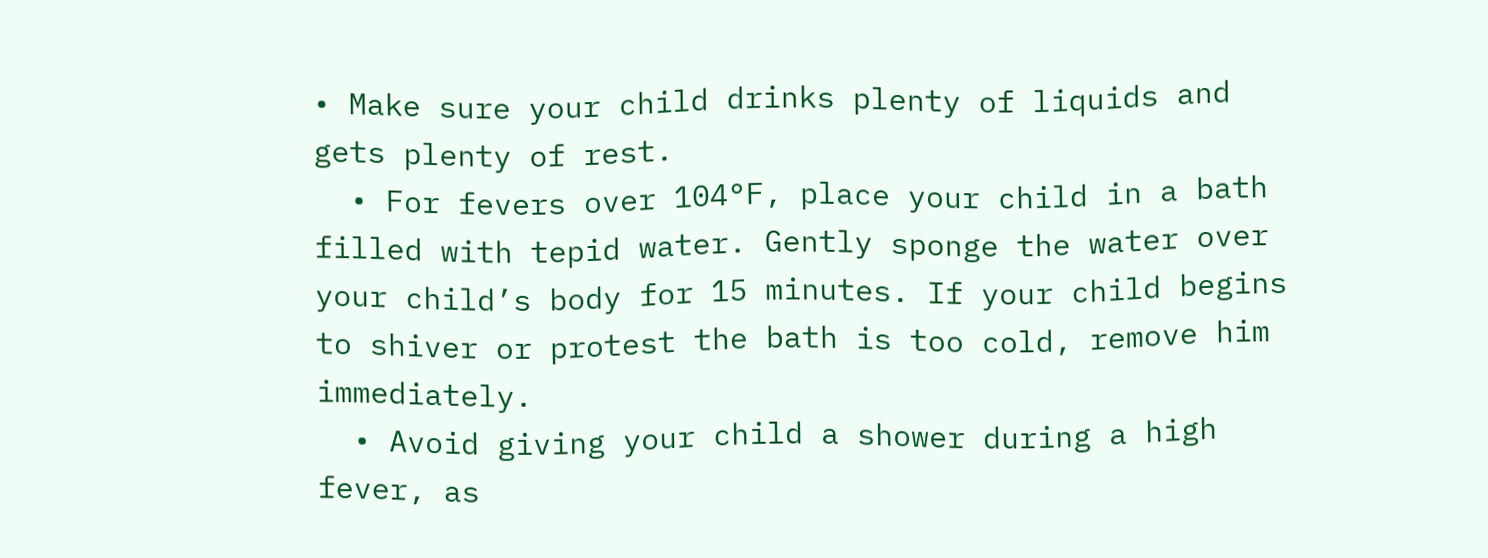• Make sure your child drinks plenty of liquids and gets plenty of rest.
  • For fevers over 104°F, place your child in a bath filled with tepid water. Gently sponge the water over your child’s body for 15 minutes. If your child begins to shiver or protest the bath is too cold, remove him immediately.
  • Avoid giving your child a shower during a high fever, as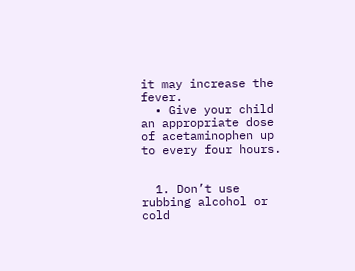it may increase the fever.
  • Give your child an appropriate dose of acetaminophen up to every four hours.


  1. Don’t use rubbing alcohol or cold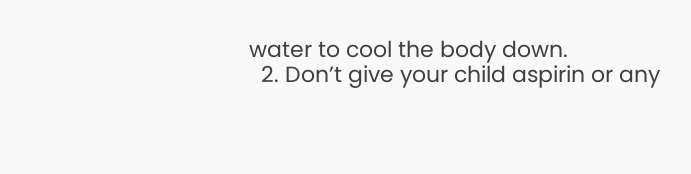water to cool the body down.
  2. Don’t give your child aspirin or any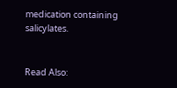medication containing salicylates.


Read Also: